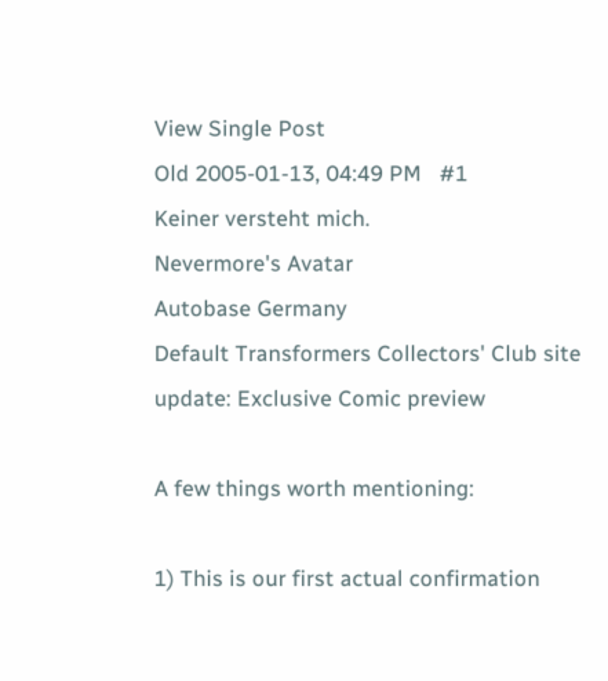View Single Post
Old 2005-01-13, 04:49 PM   #1
Keiner versteht mich.
Nevermore's Avatar
Autobase Germany
Default Transformers Collectors' Club site update: Exclusive Comic preview

A few things worth mentioning:

1) This is our first actual confirmation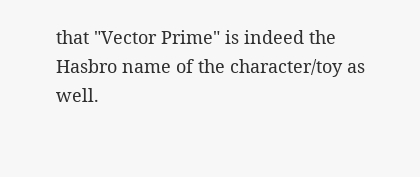that "Vector Prime" is indeed the Hasbro name of the character/toy as well.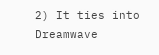2) It ties into Dreamwave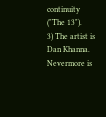continuity ("The 13").
3) The artist is Dan Khanna.
Nevermore is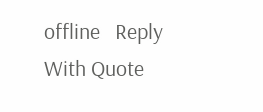offline   Reply With Quote